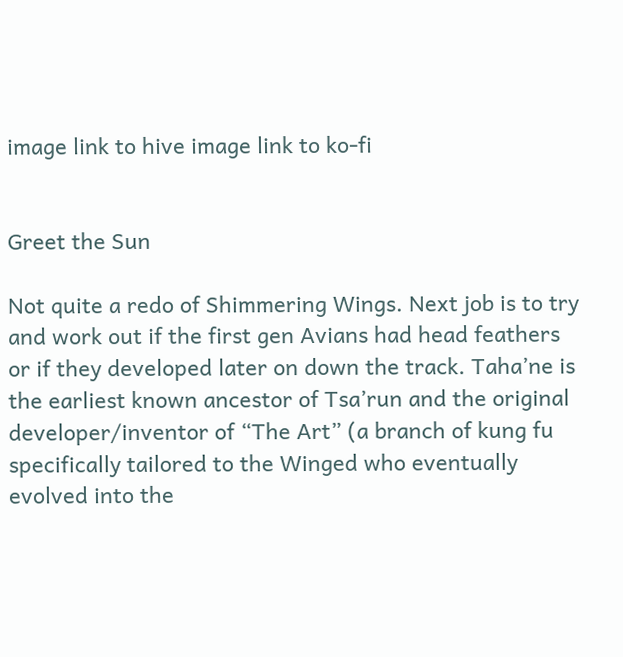image link to hive image link to ko-fi


Greet the Sun

Not quite a redo of Shimmering Wings. Next job is to try and work out if the first gen Avians had head feathers or if they developed later on down the track. Taha’ne is the earliest known ancestor of Tsa’run and the original developer/inventor of “The Art” (a branch of kung fu specifically tailored to the Winged who eventually evolved into the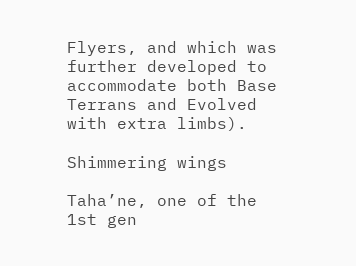Flyers, and which was further developed to accommodate both Base Terrans and Evolved with extra limbs).

Shimmering wings

Taha’ne, one of the 1st gen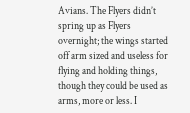Avians. The Flyers didn’t spring up as Flyers overnight; the wings started off arm sized and useless for flying and holding things, though they could be used as arms, more or less. I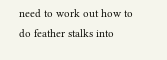need to work out how to do feather stalks into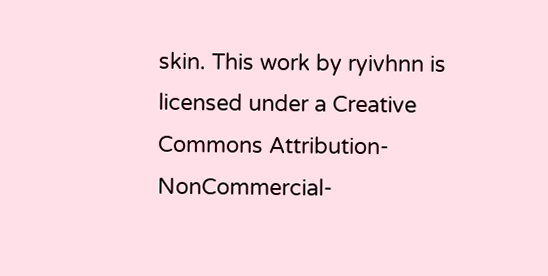skin. This work by ryivhnn is licensed under a Creative Commons Attribution-NonCommercial-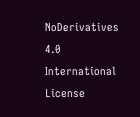NoDerivatives 4.0 International License